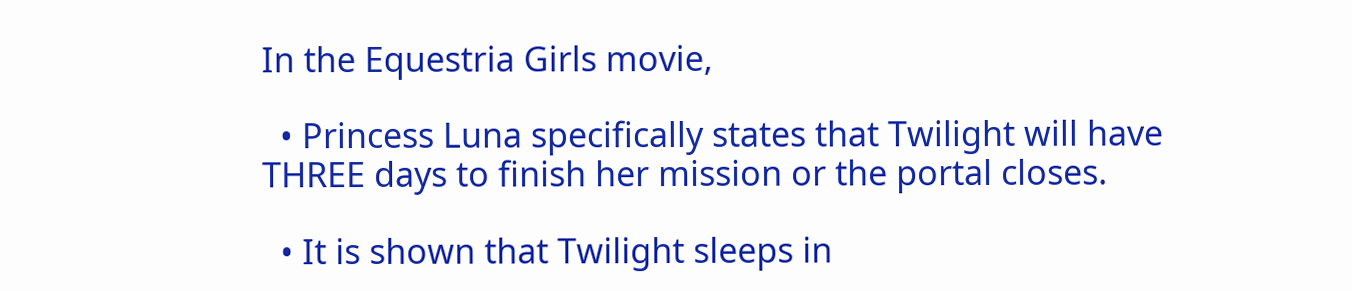In the Equestria Girls movie,

  • Princess Luna specifically states that Twilight will have THREE days to finish her mission or the portal closes.

  • It is shown that Twilight sleeps in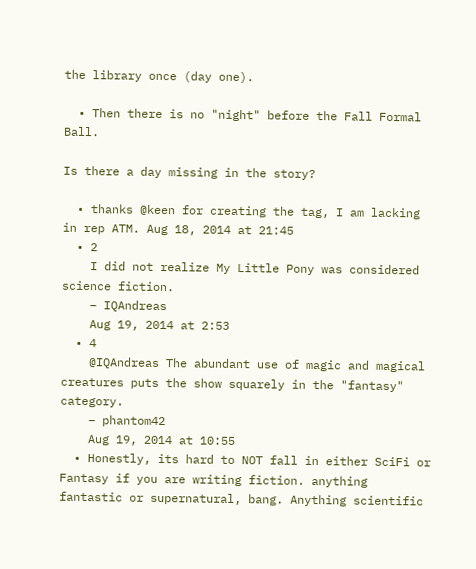the library once (day one).

  • Then there is no "night" before the Fall Formal Ball.

Is there a day missing in the story?

  • thanks @keen for creating the tag, I am lacking in rep ATM. Aug 18, 2014 at 21:45
  • 2
    I did not realize My Little Pony was considered science fiction.
    – IQAndreas
    Aug 19, 2014 at 2:53
  • 4
    @IQAndreas The abundant use of magic and magical creatures puts the show squarely in the "fantasy" category.
    – phantom42
    Aug 19, 2014 at 10:55
  • Honestly, its hard to NOT fall in either SciFi or Fantasy if you are writing fiction. anything fantastic or supernatural, bang. Anything scientific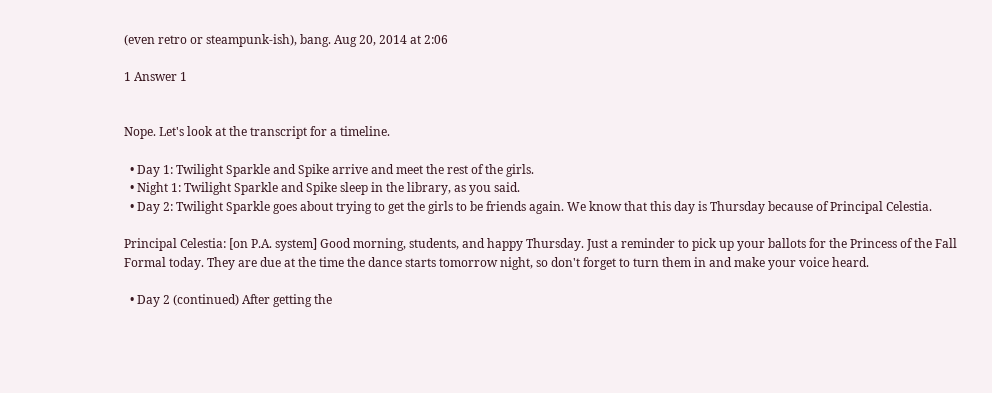(even retro or steampunk-ish), bang. Aug 20, 2014 at 2:06

1 Answer 1


Nope. Let's look at the transcript for a timeline.

  • Day 1: Twilight Sparkle and Spike arrive and meet the rest of the girls.
  • Night 1: Twilight Sparkle and Spike sleep in the library, as you said.
  • Day 2: Twilight Sparkle goes about trying to get the girls to be friends again. We know that this day is Thursday because of Principal Celestia.

Principal Celestia: [on P.A. system] Good morning, students, and happy Thursday. Just a reminder to pick up your ballots for the Princess of the Fall Formal today. They are due at the time the dance starts tomorrow night, so don't forget to turn them in and make your voice heard.

  • Day 2 (continued) After getting the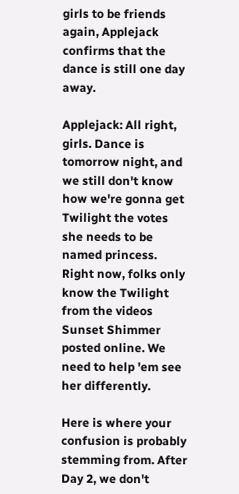girls to be friends again, Applejack confirms that the dance is still one day away.

Applejack: All right, girls. Dance is tomorrow night, and we still don't know how we're gonna get Twilight the votes she needs to be named princess. Right now, folks only know the Twilight from the videos Sunset Shimmer posted online. We need to help 'em see her differently.

Here is where your confusion is probably stemming from. After Day 2, we don't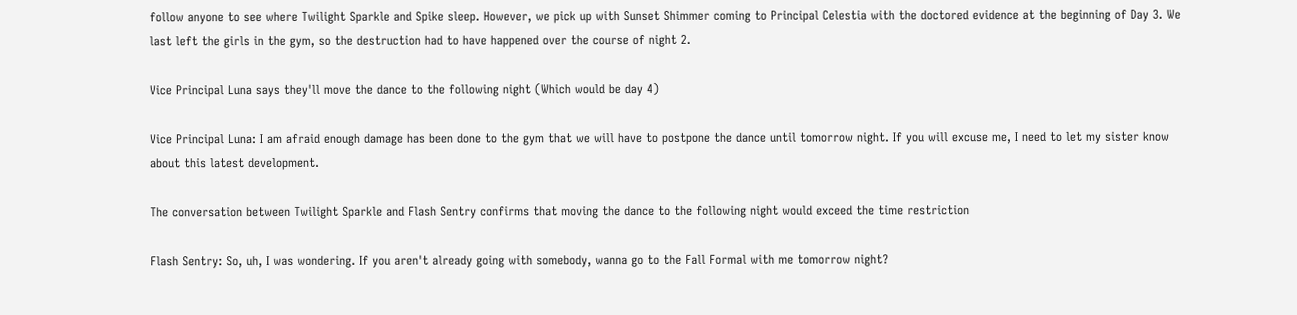follow anyone to see where Twilight Sparkle and Spike sleep. However, we pick up with Sunset Shimmer coming to Principal Celestia with the doctored evidence at the beginning of Day 3. We last left the girls in the gym, so the destruction had to have happened over the course of night 2.

Vice Principal Luna says they'll move the dance to the following night (Which would be day 4)

Vice Principal Luna: I am afraid enough damage has been done to the gym that we will have to postpone the dance until tomorrow night. If you will excuse me, I need to let my sister know about this latest development.

The conversation between Twilight Sparkle and Flash Sentry confirms that moving the dance to the following night would exceed the time restriction

Flash Sentry: So, uh, I was wondering. If you aren't already going with somebody, wanna go to the Fall Formal with me tomorrow night?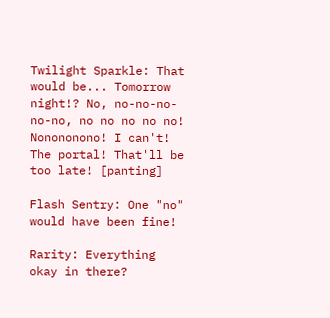Twilight Sparkle: That would be... Tomorrow night!? No, no-no-no-no-no, no no no no no! Nonononono! I can't! The portal! That'll be too late! [panting]

Flash Sentry: One "no" would have been fine!

Rarity: Everything okay in there?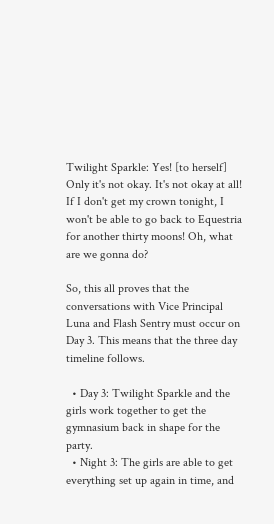Twilight Sparkle: Yes! [to herself] Only it's not okay. It's not okay at all! If I don't get my crown tonight, I won't be able to go back to Equestria for another thirty moons! Oh, what are we gonna do?

So, this all proves that the conversations with Vice Principal Luna and Flash Sentry must occur on Day 3. This means that the three day timeline follows.

  • Day 3: Twilight Sparkle and the girls work together to get the gymnasium back in shape for the party.
  • Night 3: The girls are able to get everything set up again in time, and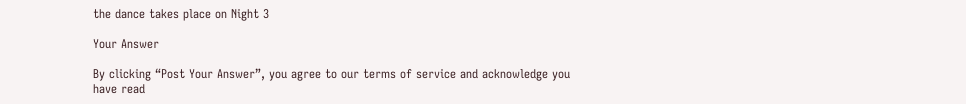the dance takes place on Night 3

Your Answer

By clicking “Post Your Answer”, you agree to our terms of service and acknowledge you have read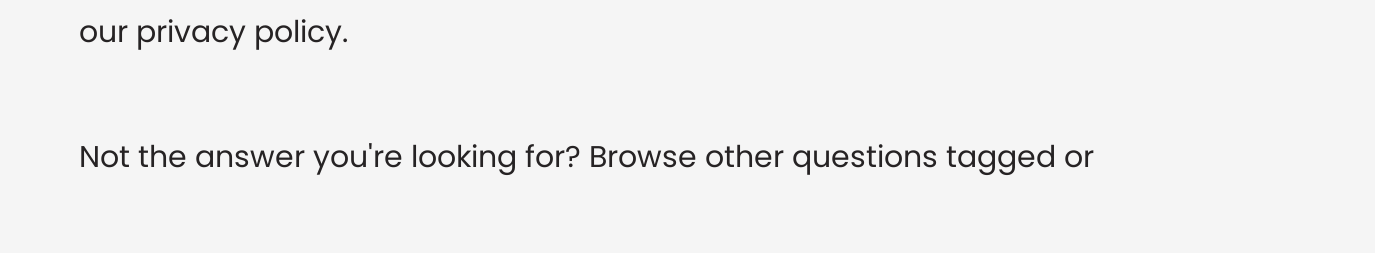our privacy policy.

Not the answer you're looking for? Browse other questions tagged or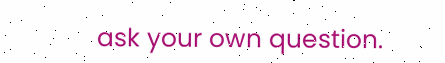ask your own question.